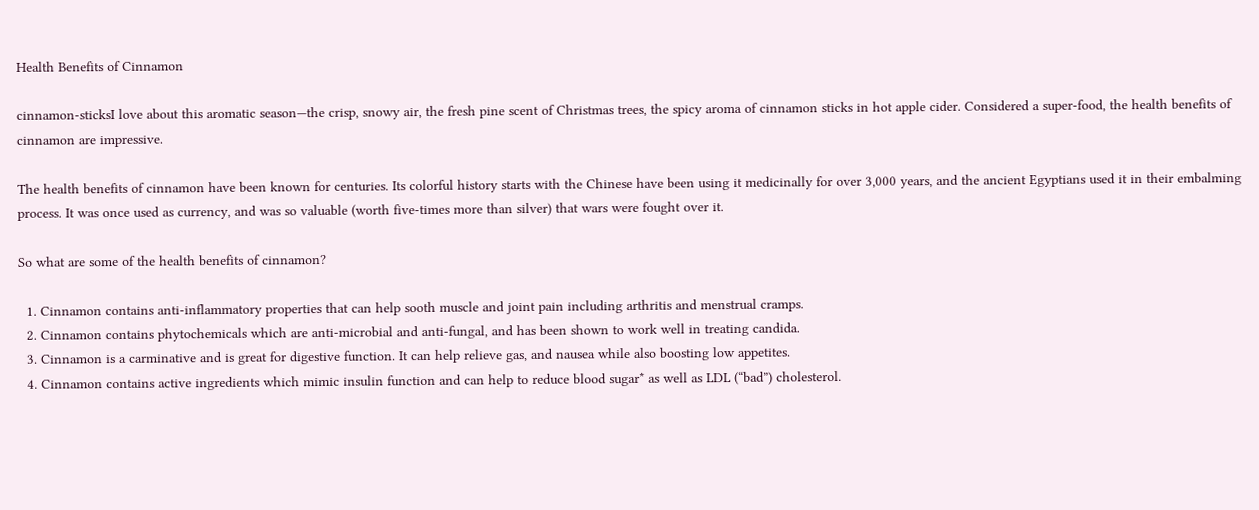Health Benefits of Cinnamon

cinnamon-sticksI love about this aromatic season—the crisp, snowy air, the fresh pine scent of Christmas trees, the spicy aroma of cinnamon sticks in hot apple cider. Considered a super-food, the health benefits of cinnamon are impressive.

The health benefits of cinnamon have been known for centuries. Its colorful history starts with the Chinese have been using it medicinally for over 3,000 years, and the ancient Egyptians used it in their embalming process. It was once used as currency, and was so valuable (worth five-times more than silver) that wars were fought over it.

So what are some of the health benefits of cinnamon?

  1. Cinnamon contains anti-inflammatory properties that can help sooth muscle and joint pain including arthritis and menstrual cramps.
  2. Cinnamon contains phytochemicals which are anti-microbial and anti-fungal, and has been shown to work well in treating candida.
  3. Cinnamon is a carminative and is great for digestive function. It can help relieve gas, and nausea while also boosting low appetites.
  4. Cinnamon contains active ingredients which mimic insulin function and can help to reduce blood sugar* as well as LDL (“bad”) cholesterol.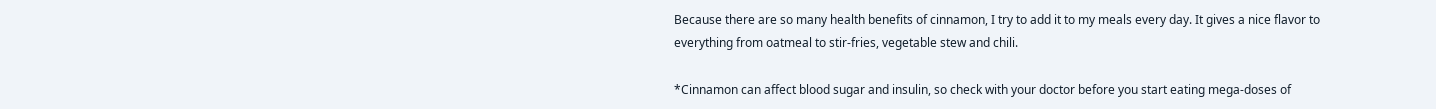Because there are so many health benefits of cinnamon, I try to add it to my meals every day. It gives a nice flavor to everything from oatmeal to stir-fries, vegetable stew and chili.

*Cinnamon can affect blood sugar and insulin, so check with your doctor before you start eating mega-doses of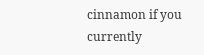cinnamon if you currently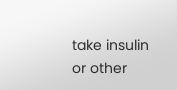take insulin or other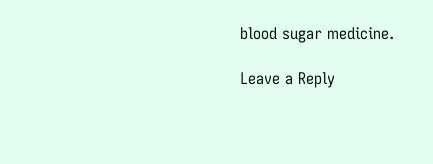blood sugar medicine.

Leave a Reply